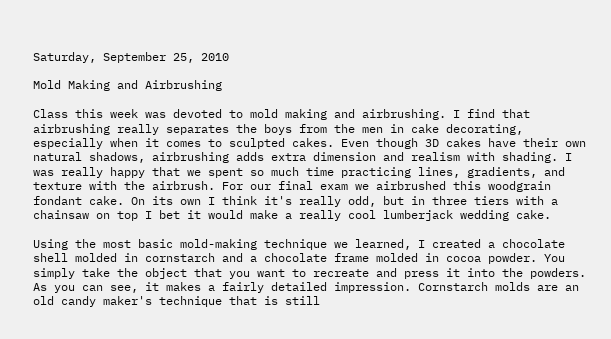Saturday, September 25, 2010

Mold Making and Airbrushing

Class this week was devoted to mold making and airbrushing. I find that airbrushing really separates the boys from the men in cake decorating, especially when it comes to sculpted cakes. Even though 3D cakes have their own natural shadows, airbrushing adds extra dimension and realism with shading. I was really happy that we spent so much time practicing lines, gradients, and texture with the airbrush. For our final exam we airbrushed this woodgrain fondant cake. On its own I think it's really odd, but in three tiers with a chainsaw on top I bet it would make a really cool lumberjack wedding cake.

Using the most basic mold-making technique we learned, I created a chocolate shell molded in cornstarch and a chocolate frame molded in cocoa powder. You simply take the object that you want to recreate and press it into the powders. As you can see, it makes a fairly detailed impression. Cornstarch molds are an old candy maker's technique that is still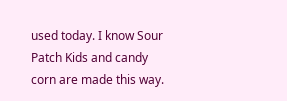used today. I know Sour Patch Kids and candy corn are made this way.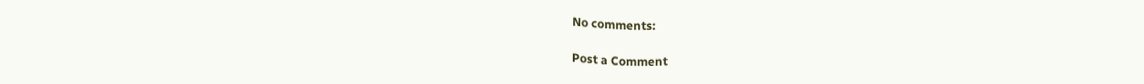No comments:

Post a Comment